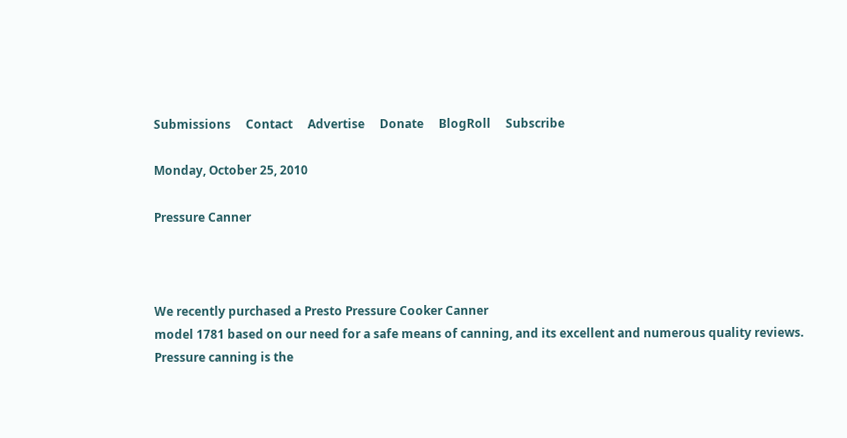Submissions     Contact     Advertise     Donate     BlogRoll     Subscribe

Monday, October 25, 2010

Pressure Canner



We recently purchased a Presto Pressure Cooker Canner
model 1781 based on our need for a safe means of canning, and its excellent and numerous quality reviews.
Pressure canning is the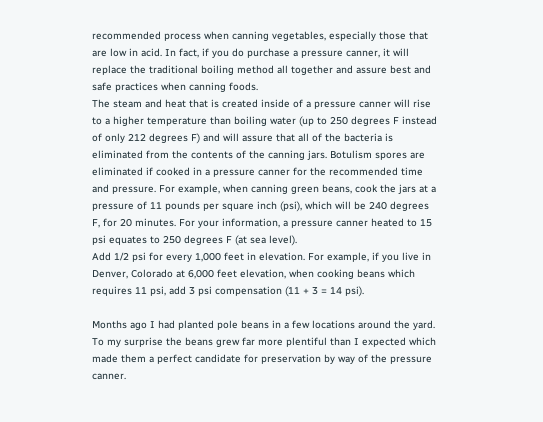recommended process when canning vegetables, especially those that are low in acid. In fact, if you do purchase a pressure canner, it will replace the traditional boiling method all together and assure best and safe practices when canning foods.
The steam and heat that is created inside of a pressure canner will rise to a higher temperature than boiling water (up to 250 degrees F instead of only 212 degrees F) and will assure that all of the bacteria is eliminated from the contents of the canning jars. Botulism spores are eliminated if cooked in a pressure canner for the recommended time and pressure. For example, when canning green beans, cook the jars at a pressure of 11 pounds per square inch (psi), which will be 240 degrees F, for 20 minutes. For your information, a pressure canner heated to 15 psi equates to 250 degrees F (at sea level).
Add 1/2 psi for every 1,000 feet in elevation. For example, if you live in Denver, Colorado at 6,000 feet elevation, when cooking beans which requires 11 psi, add 3 psi compensation (11 + 3 = 14 psi).

Months ago I had planted pole beans in a few locations around the yard. To my surprise the beans grew far more plentiful than I expected which made them a perfect candidate for preservation by way of the pressure canner.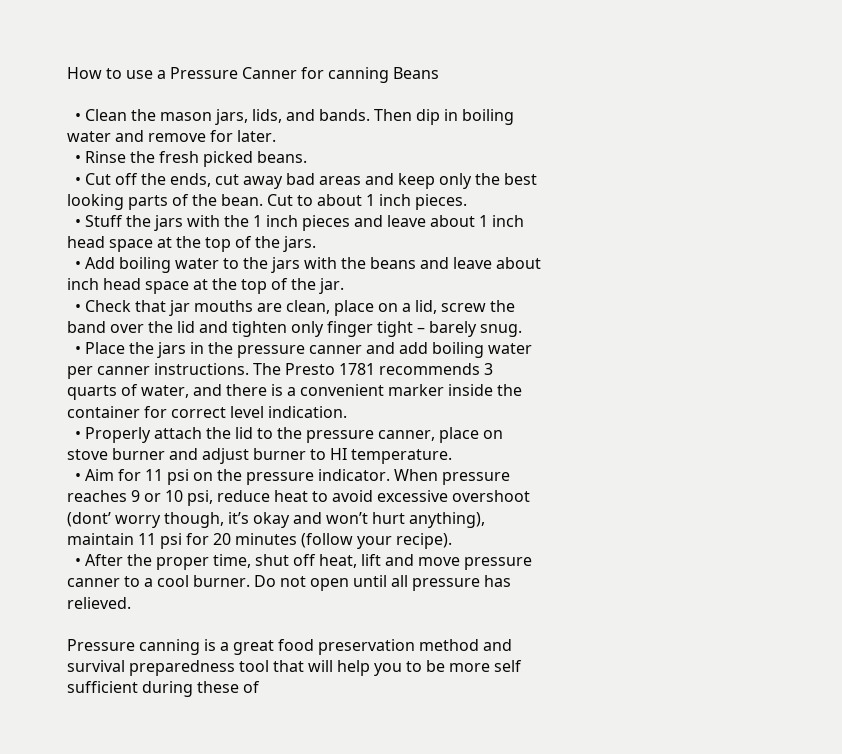How to use a Pressure Canner for canning Beans

  • Clean the mason jars, lids, and bands. Then dip in boiling water and remove for later.
  • Rinse the fresh picked beans.
  • Cut off the ends, cut away bad areas and keep only the best looking parts of the bean. Cut to about 1 inch pieces.
  • Stuff the jars with the 1 inch pieces and leave about 1 inch head space at the top of the jars.
  • Add boiling water to the jars with the beans and leave about inch head space at the top of the jar.
  • Check that jar mouths are clean, place on a lid, screw the band over the lid and tighten only finger tight – barely snug.
  • Place the jars in the pressure canner and add boiling water per canner instructions. The Presto 1781 recommends 3 quarts of water, and there is a convenient marker inside the container for correct level indication.
  • Properly attach the lid to the pressure canner, place on stove burner and adjust burner to HI temperature.
  • Aim for 11 psi on the pressure indicator. When pressure reaches 9 or 10 psi, reduce heat to avoid excessive overshoot (dont’ worry though, it’s okay and won’t hurt anything), maintain 11 psi for 20 minutes (follow your recipe).
  • After the proper time, shut off heat, lift and move pressure canner to a cool burner. Do not open until all pressure has relieved.

Pressure canning is a great food preservation method and survival preparedness tool that will help you to be more self sufficient during these of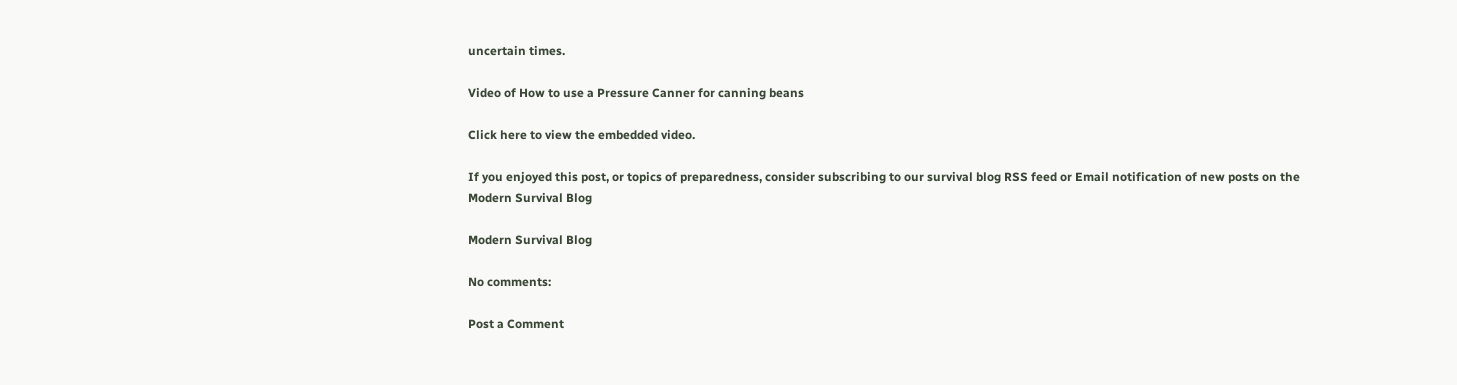uncertain times.

Video of How to use a Pressure Canner for canning beans

Click here to view the embedded video.

If you enjoyed this post, or topics of preparedness, consider subscribing to our survival blog RSS feed or Email notification of new posts on the Modern Survival Blog

Modern Survival Blog

No comments:

Post a Comment